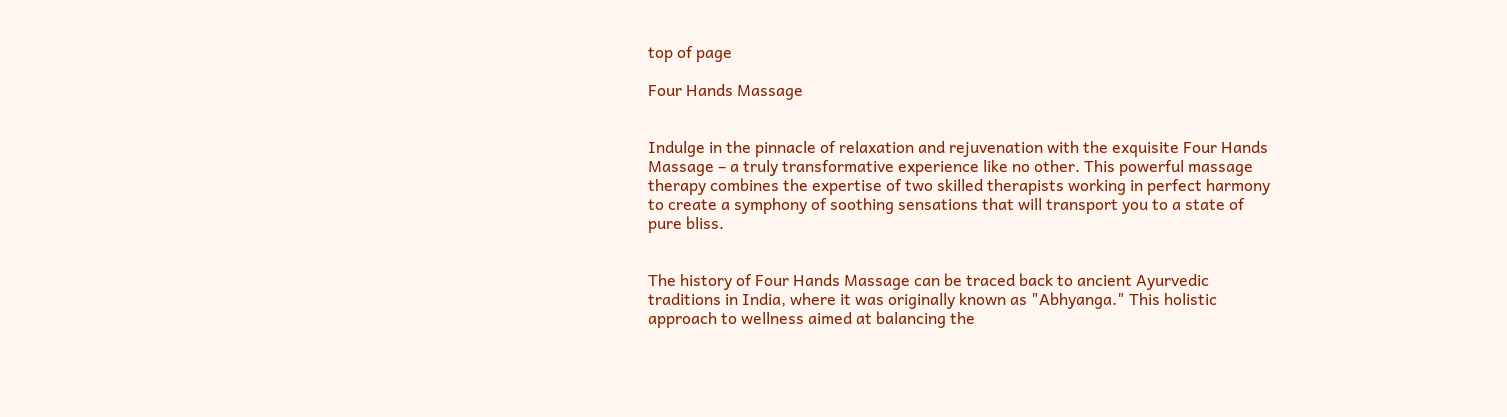top of page

Four Hands Massage


Indulge in the pinnacle of relaxation and rejuvenation with the exquisite Four Hands Massage – a truly transformative experience like no other. This powerful massage therapy combines the expertise of two skilled therapists working in perfect harmony to create a symphony of soothing sensations that will transport you to a state of pure bliss.


The history of Four Hands Massage can be traced back to ancient Ayurvedic traditions in India, where it was originally known as "Abhyanga." This holistic approach to wellness aimed at balancing the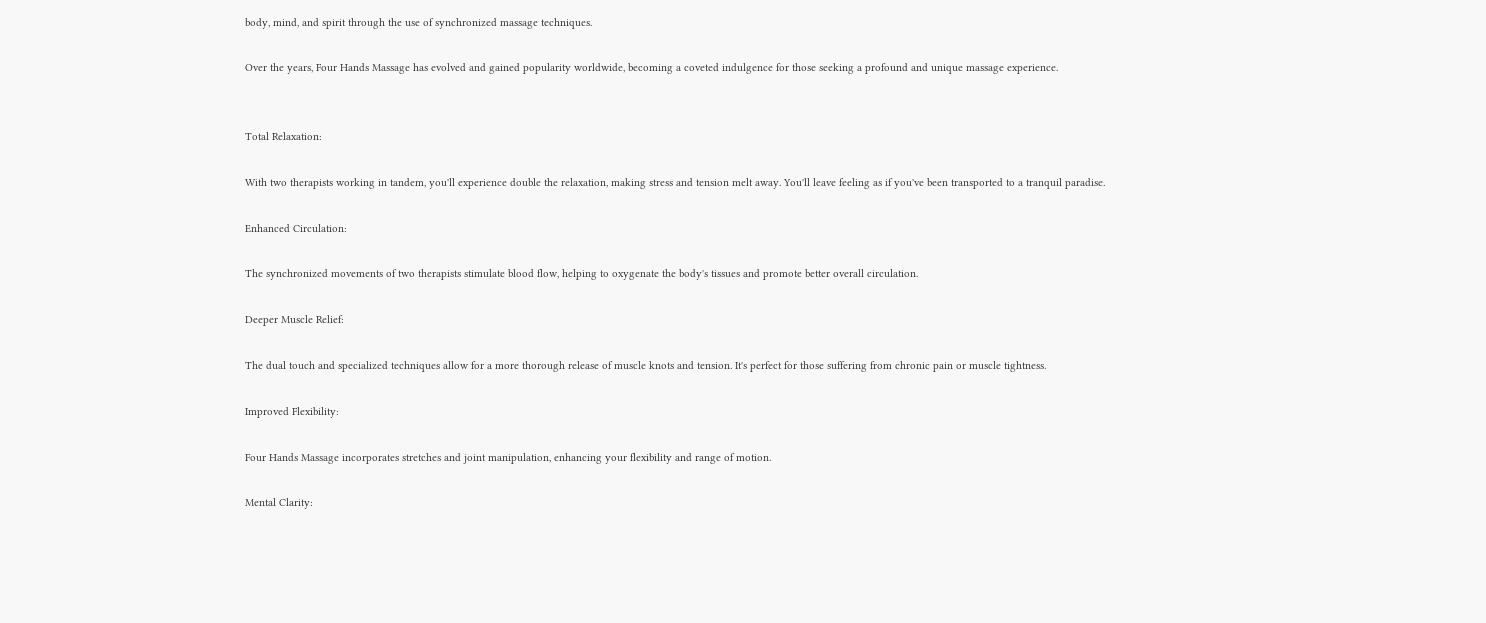body, mind, and spirit through the use of synchronized massage techniques.

Over the years, Four Hands Massage has evolved and gained popularity worldwide, becoming a coveted indulgence for those seeking a profound and unique massage experience.


Total Relaxation:

With two therapists working in tandem, you'll experience double the relaxation, making stress and tension melt away. You'll leave feeling as if you've been transported to a tranquil paradise.

Enhanced Circulation:

The synchronized movements of two therapists stimulate blood flow, helping to oxygenate the body's tissues and promote better overall circulation.

Deeper Muscle Relief:

The dual touch and specialized techniques allow for a more thorough release of muscle knots and tension. It's perfect for those suffering from chronic pain or muscle tightness.

Improved Flexibility:

Four Hands Massage incorporates stretches and joint manipulation, enhancing your flexibility and range of motion.

Mental Clarity: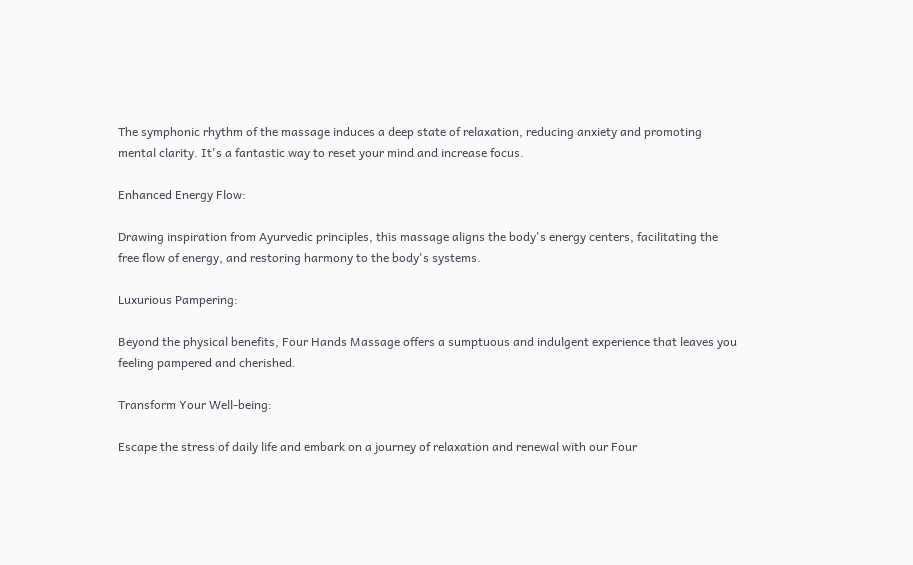The symphonic rhythm of the massage induces a deep state of relaxation, reducing anxiety and promoting mental clarity. It's a fantastic way to reset your mind and increase focus.

Enhanced Energy Flow:

Drawing inspiration from Ayurvedic principles, this massage aligns the body's energy centers, facilitating the free flow of energy, and restoring harmony to the body's systems.

Luxurious Pampering:

Beyond the physical benefits, Four Hands Massage offers a sumptuous and indulgent experience that leaves you feeling pampered and cherished.

Transform Your Well-being:

Escape the stress of daily life and embark on a journey of relaxation and renewal with our Four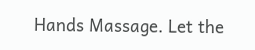Hands Massage. Let the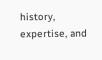history, expertise, and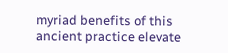myriad benefits of this ancient practice elevate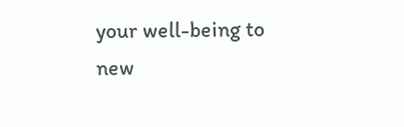your well-being to new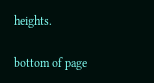heights.

bottom of page